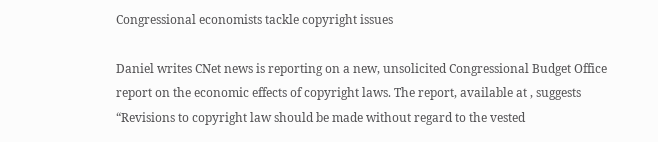Congressional economists tackle copyright issues

Daniel writes CNet news is reporting on a new, unsolicited Congressional Budget Office report on the economic effects of copyright laws. The report, available at , suggests “Revisions to copyright law should be made without regard to the vested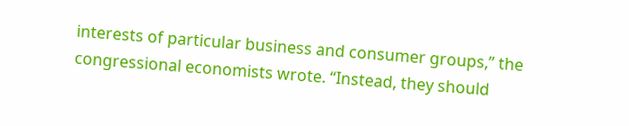interests of particular business and consumer groups,” the congressional economists wrote. “Instead, they should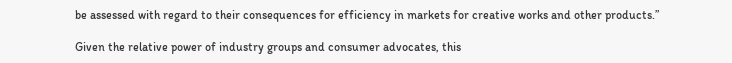be assessed with regard to their consequences for efficiency in markets for creative works and other products.”

Given the relative power of industry groups and consumer advocates, this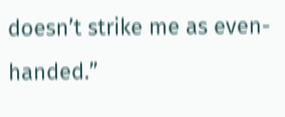doesn’t strike me as even-handed.”